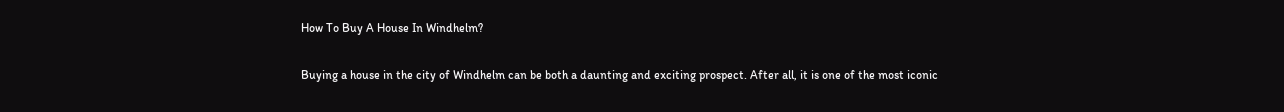How To Buy A House In Windhelm?

Buying a house in the city of Windhelm can be both a daunting and exciting prospect. After all, it is one of the most iconic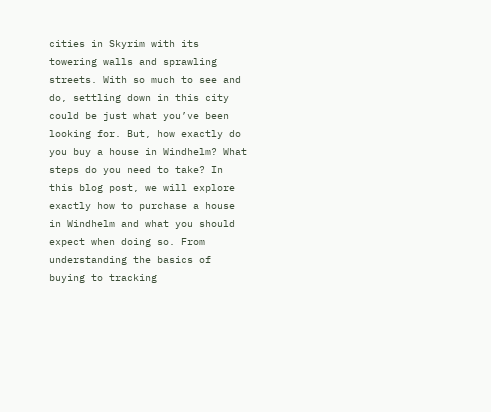cities in Skyrim with its towering walls and sprawling streets. With so much to see and do, settling down in this city could be just what you’ve been looking for. But, how exactly do you buy a house in Windhelm? What steps do you need to take? In this blog post, we will explore exactly how to purchase a house in Windhelm and what you should expect when doing so. From understanding the basics of buying to tracking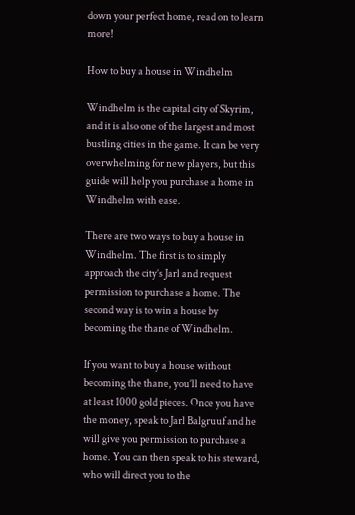down your perfect home, read on to learn more!

How to buy a house in Windhelm

Windhelm is the capital city of Skyrim, and it is also one of the largest and most bustling cities in the game. It can be very overwhelming for new players, but this guide will help you purchase a home in Windhelm with ease.

There are two ways to buy a house in Windhelm. The first is to simply approach the city’s Jarl and request permission to purchase a home. The second way is to win a house by becoming the thane of Windhelm.

If you want to buy a house without becoming the thane, you’ll need to have at least 1000 gold pieces. Once you have the money, speak to Jarl Balgruuf and he will give you permission to purchase a home. You can then speak to his steward, who will direct you to the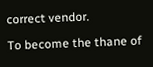correct vendor.

To become the thane of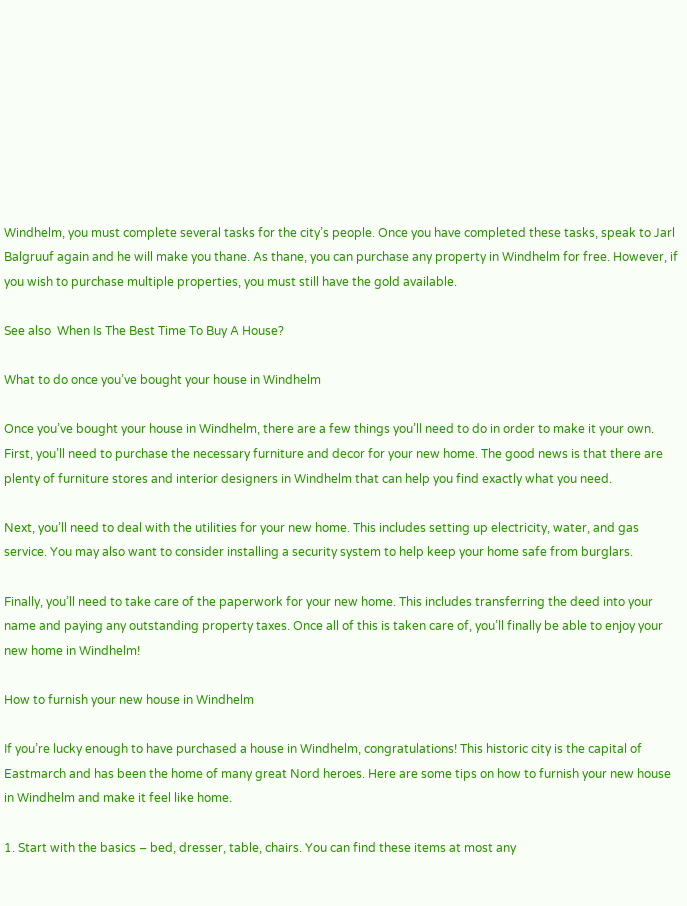Windhelm, you must complete several tasks for the city’s people. Once you have completed these tasks, speak to Jarl Balgruuf again and he will make you thane. As thane, you can purchase any property in Windhelm for free. However, if you wish to purchase multiple properties, you must still have the gold available.

See also  When Is The Best Time To Buy A House?

What to do once you’ve bought your house in Windhelm

Once you’ve bought your house in Windhelm, there are a few things you’ll need to do in order to make it your own. First, you’ll need to purchase the necessary furniture and decor for your new home. The good news is that there are plenty of furniture stores and interior designers in Windhelm that can help you find exactly what you need.

Next, you’ll need to deal with the utilities for your new home. This includes setting up electricity, water, and gas service. You may also want to consider installing a security system to help keep your home safe from burglars.

Finally, you’ll need to take care of the paperwork for your new home. This includes transferring the deed into your name and paying any outstanding property taxes. Once all of this is taken care of, you’ll finally be able to enjoy your new home in Windhelm!

How to furnish your new house in Windhelm

If you’re lucky enough to have purchased a house in Windhelm, congratulations! This historic city is the capital of Eastmarch and has been the home of many great Nord heroes. Here are some tips on how to furnish your new house in Windhelm and make it feel like home.

1. Start with the basics – bed, dresser, table, chairs. You can find these items at most any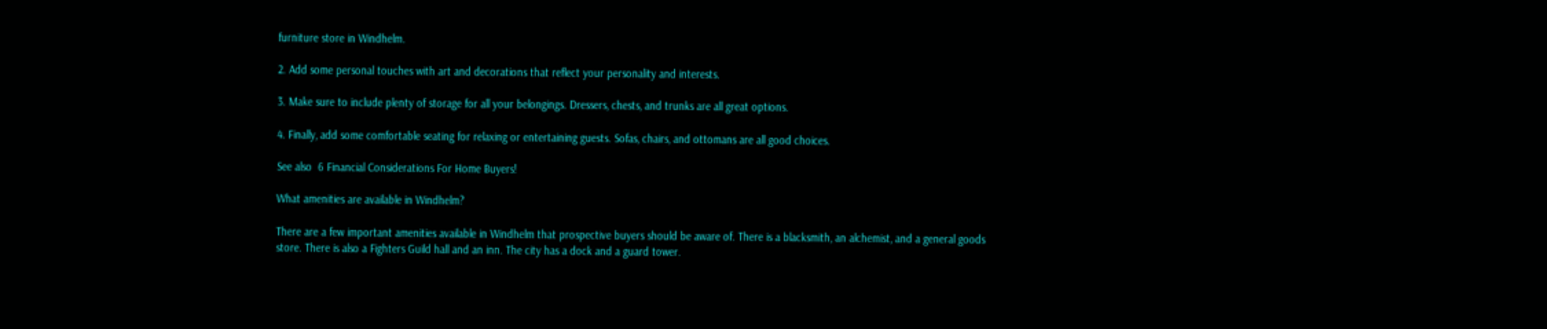furniture store in Windhelm.

2. Add some personal touches with art and decorations that reflect your personality and interests.

3. Make sure to include plenty of storage for all your belongings. Dressers, chests, and trunks are all great options.

4. Finally, add some comfortable seating for relaxing or entertaining guests. Sofas, chairs, and ottomans are all good choices.

See also  6 Financial Considerations For Home Buyers!

What amenities are available in Windhelm?

There are a few important amenities available in Windhelm that prospective buyers should be aware of. There is a blacksmith, an alchemist, and a general goods store. There is also a Fighters Guild hall and an inn. The city has a dock and a guard tower.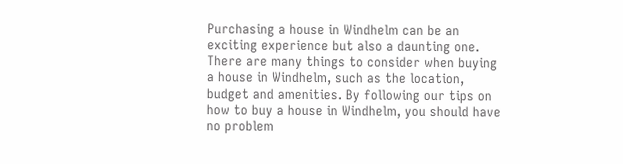Purchasing a house in Windhelm can be an exciting experience but also a daunting one. There are many things to consider when buying a house in Windhelm, such as the location, budget and amenities. By following our tips on how to buy a house in Windhelm, you should have no problem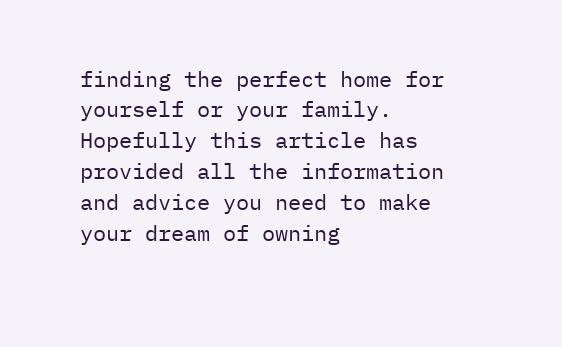finding the perfect home for yourself or your family. Hopefully this article has provided all the information and advice you need to make your dream of owning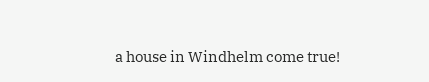a house in Windhelm come true!